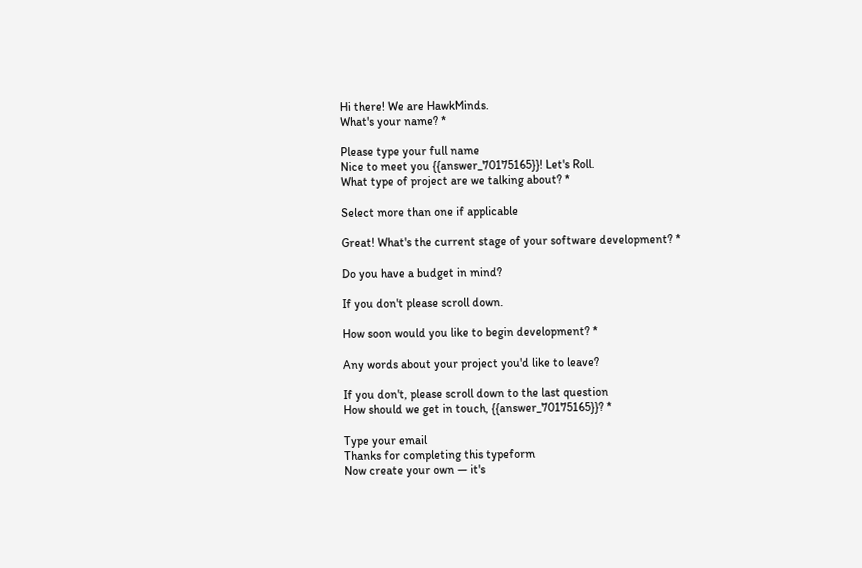Hi there! We are HawkMinds.
What's your name? *

Please type your full name
Nice to meet you {{answer_70175165}}! Let's Roll.
What type of project are we talking about? *

Select more than one if applicable

Great! What's the current stage of your software development? *

Do you have a budget in mind?

If you don't please scroll down.

How soon would you like to begin development? *

Any words about your project you'd like to leave?

If you don't, please scroll down to the last question
How should we get in touch, {{answer_70175165}}? *

Type your email
Thanks for completing this typeform
Now create your own — it's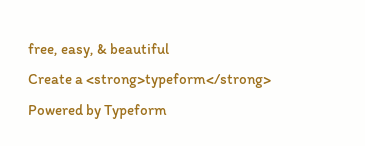free, easy, & beautiful
Create a <strong>typeform</strong>
Powered by Typeform